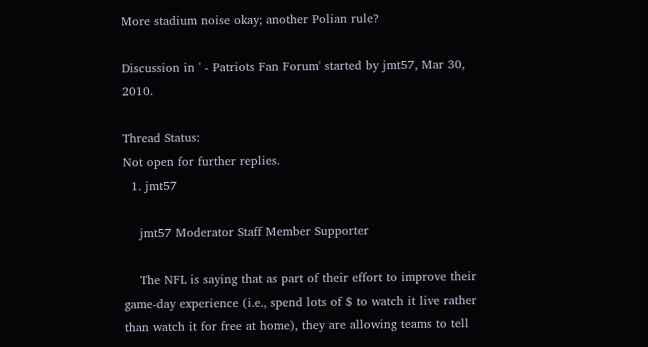More stadium noise okay; another Polian rule?

Discussion in ' - Patriots Fan Forum' started by jmt57, Mar 30, 2010.

Thread Status:
Not open for further replies.
  1. jmt57

    jmt57 Moderator Staff Member Supporter

    The NFL is saying that as part of their effort to improve their game-day experience (i.e., spend lots of $ to watch it live rather than watch it for free at home), they are allowing teams to tell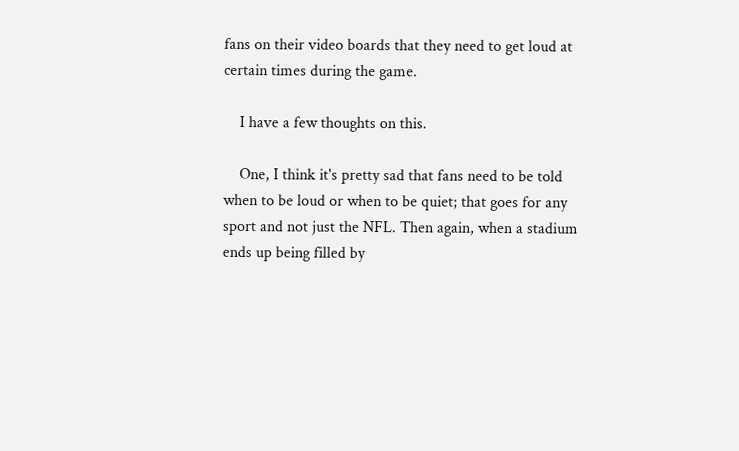fans on their video boards that they need to get loud at certain times during the game.

    I have a few thoughts on this.

    One, I think it's pretty sad that fans need to be told when to be loud or when to be quiet; that goes for any sport and not just the NFL. Then again, when a stadium ends up being filled by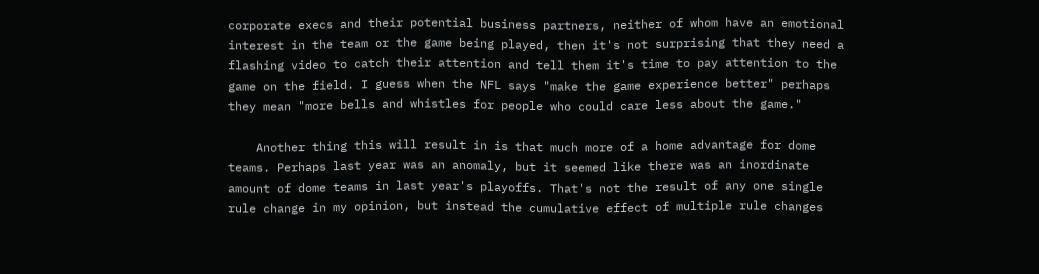corporate execs and their potential business partners, neither of whom have an emotional interest in the team or the game being played, then it's not surprising that they need a flashing video to catch their attention and tell them it's time to pay attention to the game on the field. I guess when the NFL says "make the game experience better" perhaps they mean "more bells and whistles for people who could care less about the game."

    Another thing this will result in is that much more of a home advantage for dome teams. Perhaps last year was an anomaly, but it seemed like there was an inordinate amount of dome teams in last year's playoffs. That's not the result of any one single rule change in my opinion, but instead the cumulative effect of multiple rule changes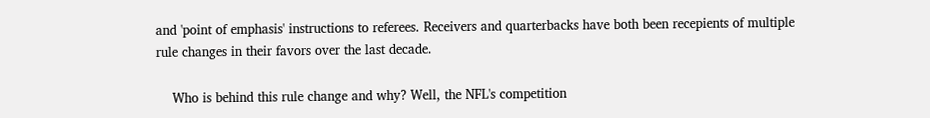and 'point of emphasis' instructions to referees. Receivers and quarterbacks have both been recepients of multiple rule changes in their favors over the last decade.

    Who is behind this rule change and why? Well, the NFL's competition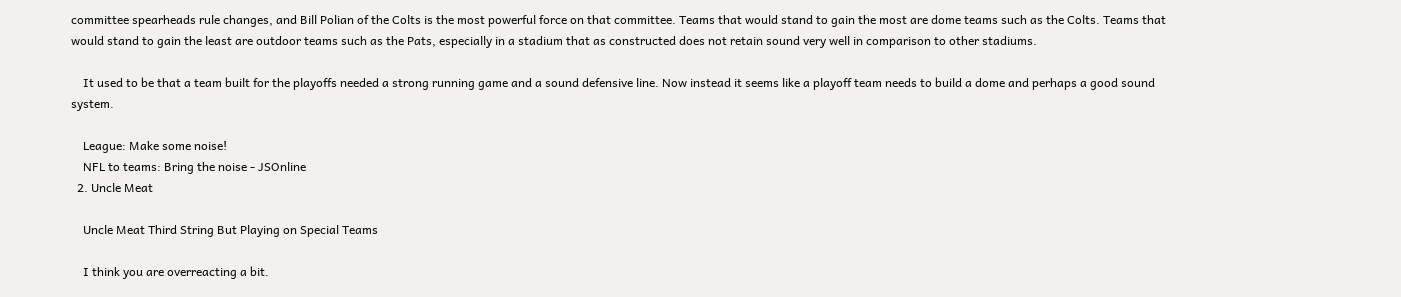committee spearheads rule changes, and Bill Polian of the Colts is the most powerful force on that committee. Teams that would stand to gain the most are dome teams such as the Colts. Teams that would stand to gain the least are outdoor teams such as the Pats, especially in a stadium that as constructed does not retain sound very well in comparison to other stadiums.

    It used to be that a team built for the playoffs needed a strong running game and a sound defensive line. Now instead it seems like a playoff team needs to build a dome and perhaps a good sound system.

    League: Make some noise!
    NFL to teams: Bring the noise - JSOnline
  2. Uncle Meat

    Uncle Meat Third String But Playing on Special Teams

    I think you are overreacting a bit.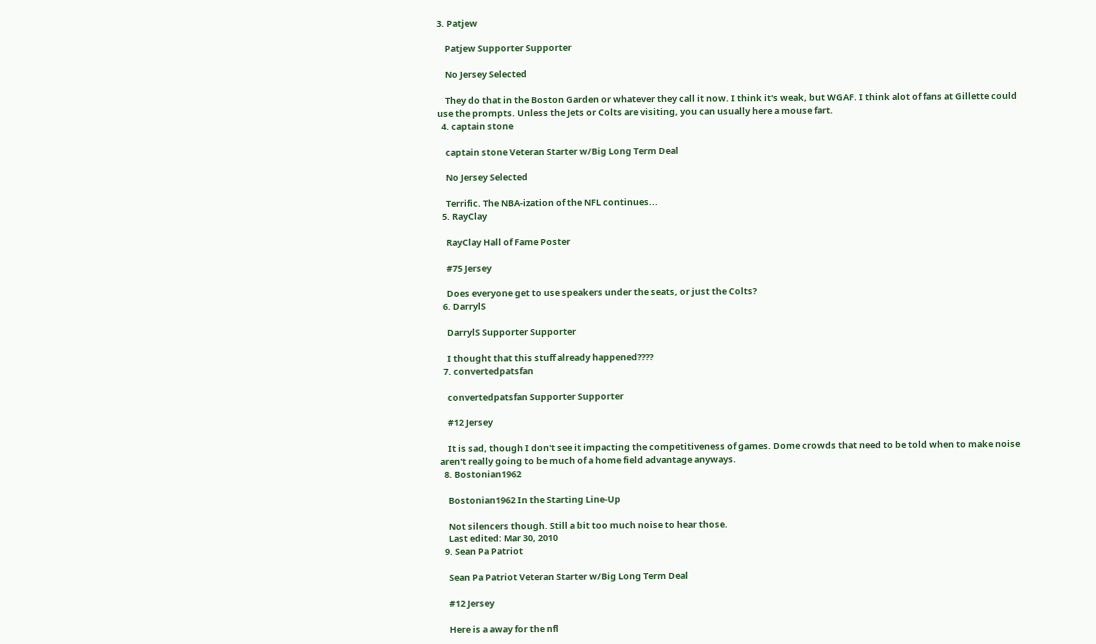3. Patjew

    Patjew Supporter Supporter

    No Jersey Selected

    They do that in the Boston Garden or whatever they call it now. I think it's weak, but WGAF. I think alot of fans at Gillette could use the prompts. Unless the Jets or Colts are visiting, you can usually here a mouse fart.
  4. captain stone

    captain stone Veteran Starter w/Big Long Term Deal

    No Jersey Selected

    Terrific. The NBA-ization of the NFL continues...
  5. RayClay

    RayClay Hall of Fame Poster

    #75 Jersey

    Does everyone get to use speakers under the seats, or just the Colts?
  6. DarrylS

    DarrylS Supporter Supporter

    I thought that this stuff already happened????
  7. convertedpatsfan

    convertedpatsfan Supporter Supporter

    #12 Jersey

    It is sad, though I don't see it impacting the competitiveness of games. Dome crowds that need to be told when to make noise aren't really going to be much of a home field advantage anyways.
  8. Bostonian1962

    Bostonian1962 In the Starting Line-Up

    Not silencers though. Still a bit too much noise to hear those.
    Last edited: Mar 30, 2010
  9. Sean Pa Patriot

    Sean Pa Patriot Veteran Starter w/Big Long Term Deal

    #12 Jersey

    Here is a away for the nfl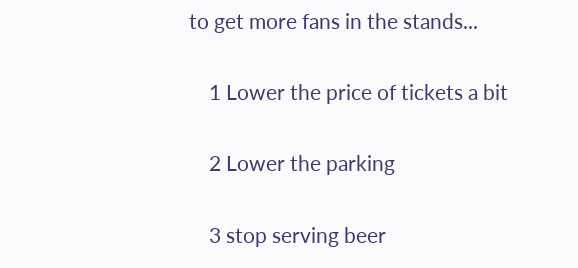to get more fans in the stands...

    1 Lower the price of tickets a bit

    2 Lower the parking

    3 stop serving beer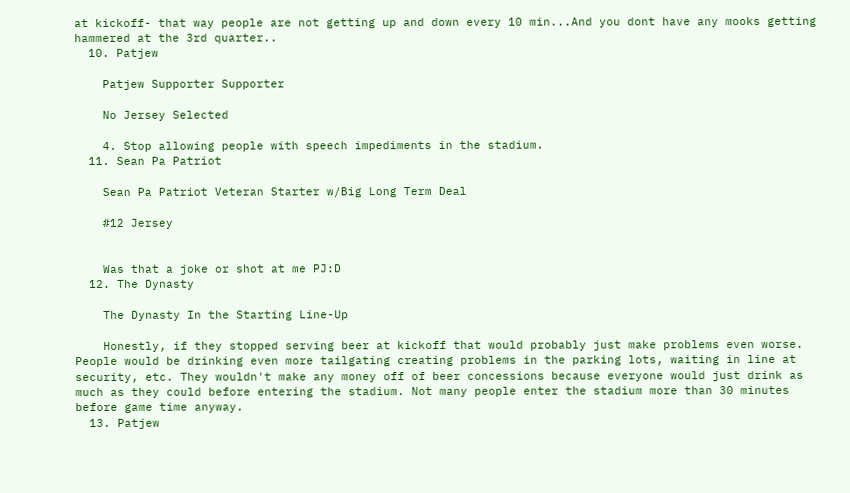at kickoff- that way people are not getting up and down every 10 min...And you dont have any mooks getting hammered at the 3rd quarter..
  10. Patjew

    Patjew Supporter Supporter

    No Jersey Selected

    4. Stop allowing people with speech impediments in the stadium.
  11. Sean Pa Patriot

    Sean Pa Patriot Veteran Starter w/Big Long Term Deal

    #12 Jersey


    Was that a joke or shot at me PJ:D
  12. The Dynasty

    The Dynasty In the Starting Line-Up

    Honestly, if they stopped serving beer at kickoff that would probably just make problems even worse. People would be drinking even more tailgating creating problems in the parking lots, waiting in line at security, etc. They wouldn't make any money off of beer concessions because everyone would just drink as much as they could before entering the stadium. Not many people enter the stadium more than 30 minutes before game time anyway.
  13. Patjew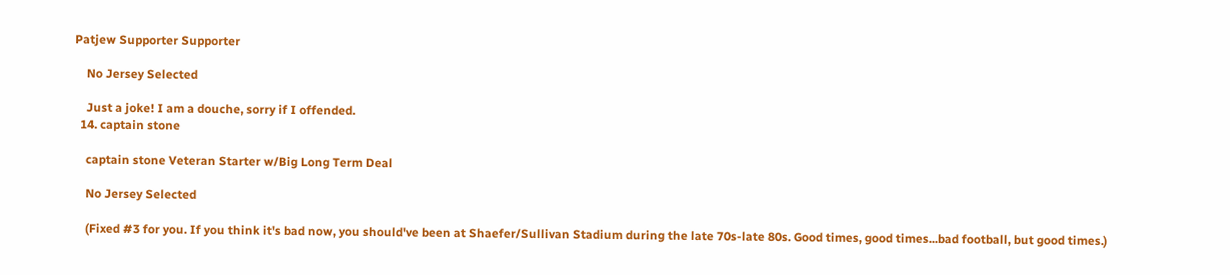Patjew Supporter Supporter

    No Jersey Selected

    Just a joke! I am a douche, sorry if I offended.
  14. captain stone

    captain stone Veteran Starter w/Big Long Term Deal

    No Jersey Selected

    (Fixed #3 for you. If you think it's bad now, you should've been at Shaefer/Sullivan Stadium during the late 70s-late 80s. Good times, good times...bad football, but good times.)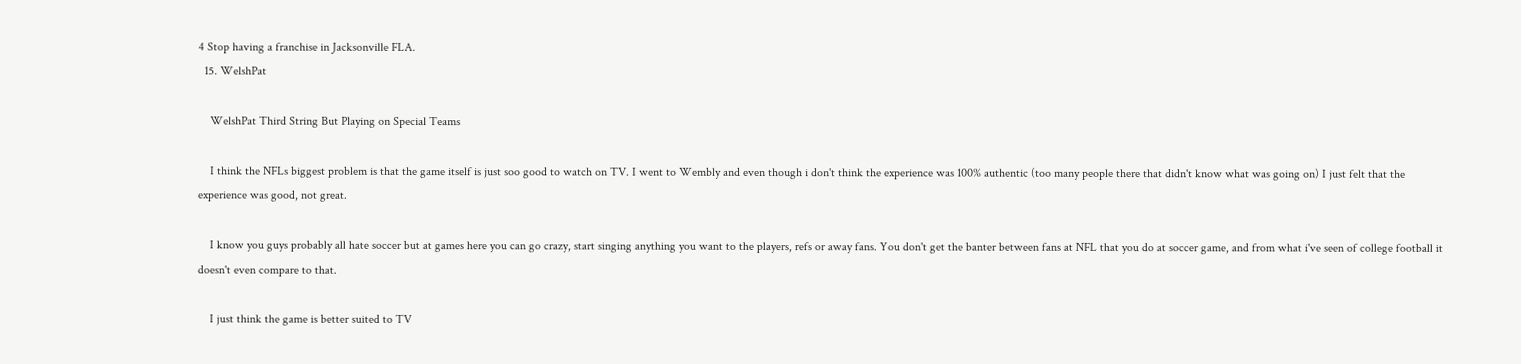4 Stop having a franchise in Jacksonville FLA.
  15. WelshPat

    WelshPat Third String But Playing on Special Teams

    I think the NFLs biggest problem is that the game itself is just soo good to watch on TV. I went to Wembly and even though i don't think the experience was 100% authentic (too many people there that didn't know what was going on) I just felt that the experience was good, not great.

    I know you guys probably all hate soccer but at games here you can go crazy, start singing anything you want to the players, refs or away fans. You don't get the banter between fans at NFL that you do at soccer game, and from what i've seen of college football it doesn't even compare to that.

    I just think the game is better suited to TV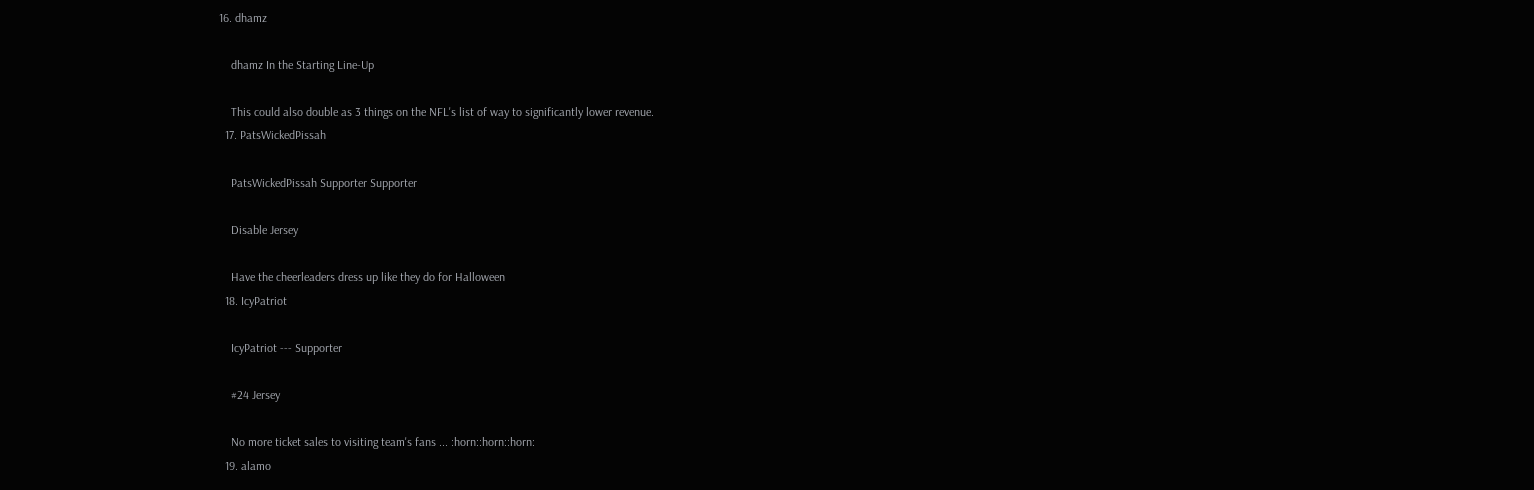16. dhamz

    dhamz In the Starting Line-Up

    This could also double as 3 things on the NFL's list of way to significantly lower revenue.
  17. PatsWickedPissah

    PatsWickedPissah Supporter Supporter

    Disable Jersey

    Have the cheerleaders dress up like they do for Halloween
  18. IcyPatriot

    IcyPatriot --- Supporter

    #24 Jersey

    No more ticket sales to visiting team's fans ... :horn::horn::horn:
  19. alamo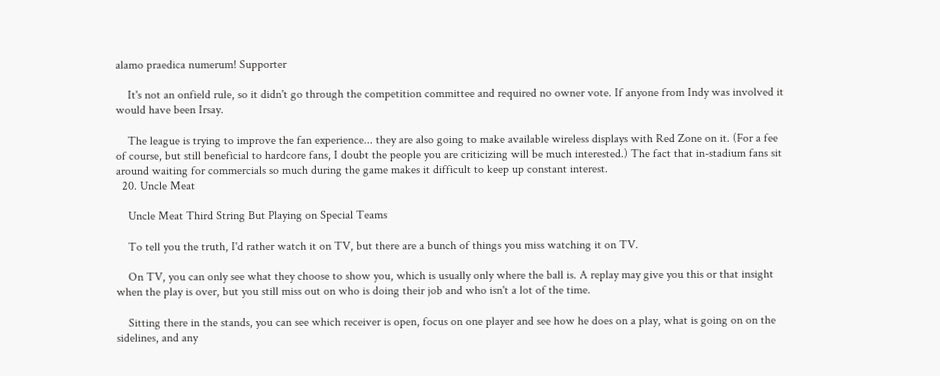alamo praedica numerum! Supporter

    It's not an onfield rule, so it didn't go through the competition committee and required no owner vote. If anyone from Indy was involved it would have been Irsay.

    The league is trying to improve the fan experience... they are also going to make available wireless displays with Red Zone on it. (For a fee of course, but still beneficial to hardcore fans, I doubt the people you are criticizing will be much interested.) The fact that in-stadium fans sit around waiting for commercials so much during the game makes it difficult to keep up constant interest.
  20. Uncle Meat

    Uncle Meat Third String But Playing on Special Teams

    To tell you the truth, I'd rather watch it on TV, but there are a bunch of things you miss watching it on TV.

    On TV, you can only see what they choose to show you, which is usually only where the ball is. A replay may give you this or that insight when the play is over, but you still miss out on who is doing their job and who isn't a lot of the time.

    Sitting there in the stands, you can see which receiver is open, focus on one player and see how he does on a play, what is going on on the sidelines, and any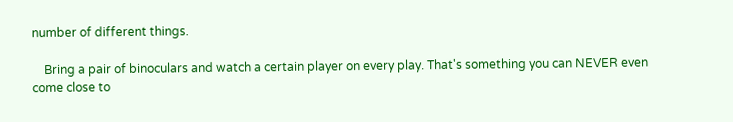number of different things.

    Bring a pair of binoculars and watch a certain player on every play. That's something you can NEVER even come close to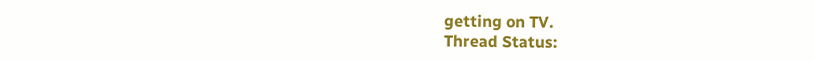getting on TV.
Thread Status: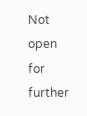Not open for further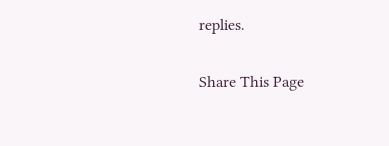replies.

Share This Page